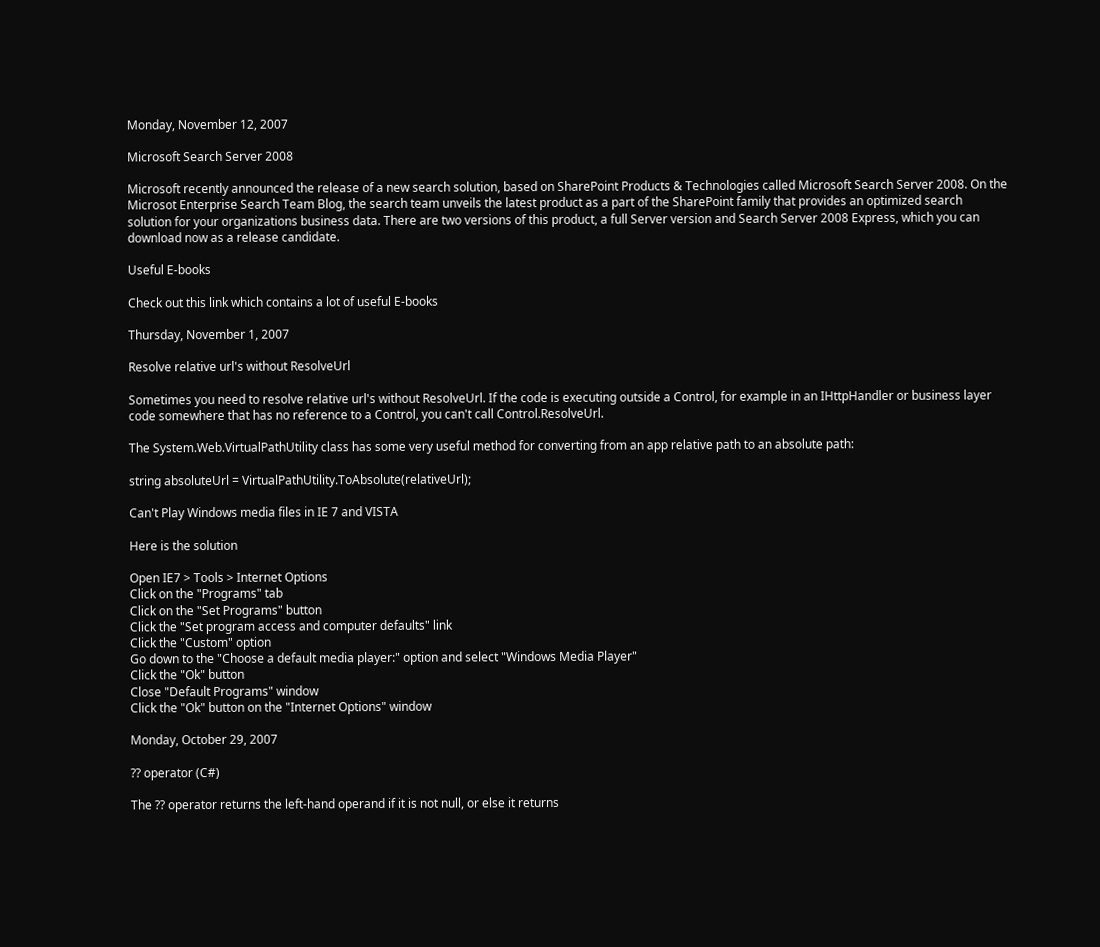Monday, November 12, 2007

Microsoft Search Server 2008

Microsoft recently announced the release of a new search solution, based on SharePoint Products & Technologies called Microsoft Search Server 2008. On the Microsot Enterprise Search Team Blog, the search team unveils the latest product as a part of the SharePoint family that provides an optimized search solution for your organizations business data. There are two versions of this product, a full Server version and Search Server 2008 Express, which you can download now as a release candidate.

Useful E-books

Check out this link which contains a lot of useful E-books

Thursday, November 1, 2007

Resolve relative url's without ResolveUrl

Sometimes you need to resolve relative url's without ResolveUrl. If the code is executing outside a Control, for example in an IHttpHandler or business layer code somewhere that has no reference to a Control, you can't call Control.ResolveUrl.

The System.Web.VirtualPathUtility class has some very useful method for converting from an app relative path to an absolute path:

string absoluteUrl = VirtualPathUtility.ToAbsolute(relativeUrl);

Can't Play Windows media files in IE 7 and VISTA

Here is the solution

Open IE7 > Tools > Internet Options
Click on the "Programs" tab
Click on the "Set Programs" button
Click the "Set program access and computer defaults" link
Click the "Custom" option
Go down to the "Choose a default media player:" option and select "Windows Media Player"
Click the "Ok" button
Close "Default Programs" window
Click the "Ok" button on the "Internet Options" window

Monday, October 29, 2007

?? operator (C#)

The ?? operator returns the left-hand operand if it is not null, or else it returns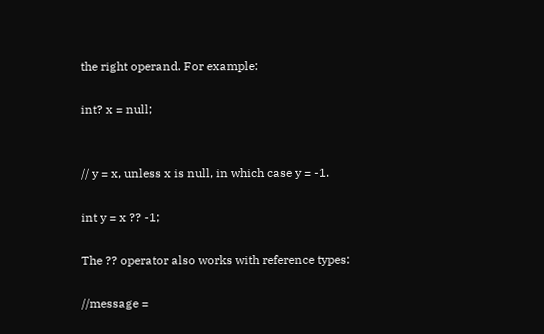the right operand. For example:

int? x = null;


// y = x, unless x is null, in which case y = -1.

int y = x ?? -1;

The ?? operator also works with reference types:

//message =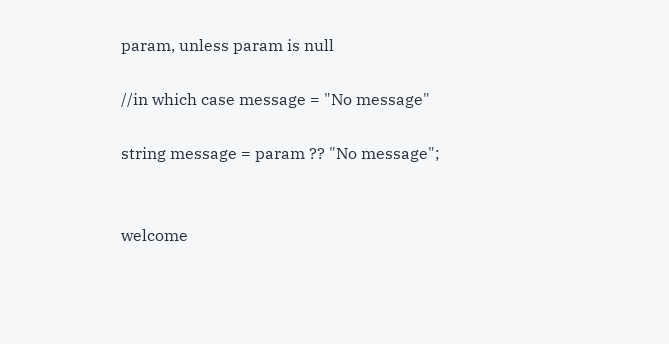param, unless param is null

//in which case message = "No message"

string message = param ?? "No message";


welcome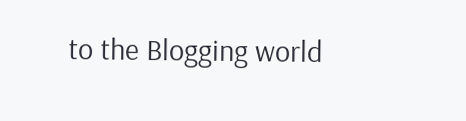to the Blogging world